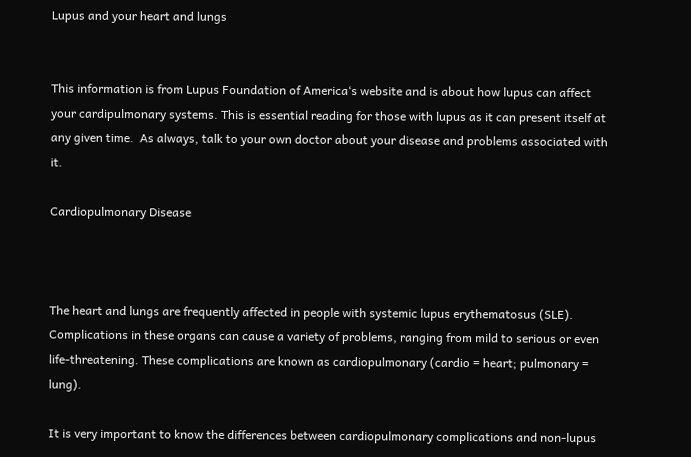Lupus and your heart and lungs


This information is from Lupus Foundation of America‘s website and is about how lupus can affect your cardipulmonary systems. This is essential reading for those with lupus as it can present itself at any given time.  As always, talk to your own doctor about your disease and problems associated with it.

Cardiopulmonary Disease



The heart and lungs are frequently affected in people with systemic lupus erythematosus (SLE). Complications in these organs can cause a variety of problems, ranging from mild to serious or even life-threatening. These complications are known as cardiopulmonary (cardio = heart; pulmonary = lung).

It is very important to know the differences between cardiopulmonary complications and non-lupus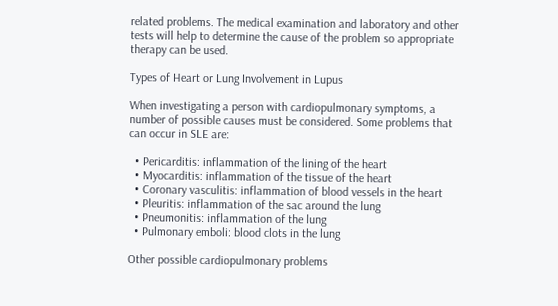related problems. The medical examination and laboratory and other tests will help to determine the cause of the problem so appropriate therapy can be used.

Types of Heart or Lung Involvement in Lupus

When investigating a person with cardiopulmonary symptoms, a number of possible causes must be considered. Some problems that can occur in SLE are:

  • Pericarditis: inflammation of the lining of the heart
  • Myocarditis: inflammation of the tissue of the heart
  • Coronary vasculitis: inflammation of blood vessels in the heart
  • Pleuritis: inflammation of the sac around the lung
  • Pneumonitis: inflammation of the lung
  • Pulmonary emboli: blood clots in the lung

Other possible cardiopulmonary problems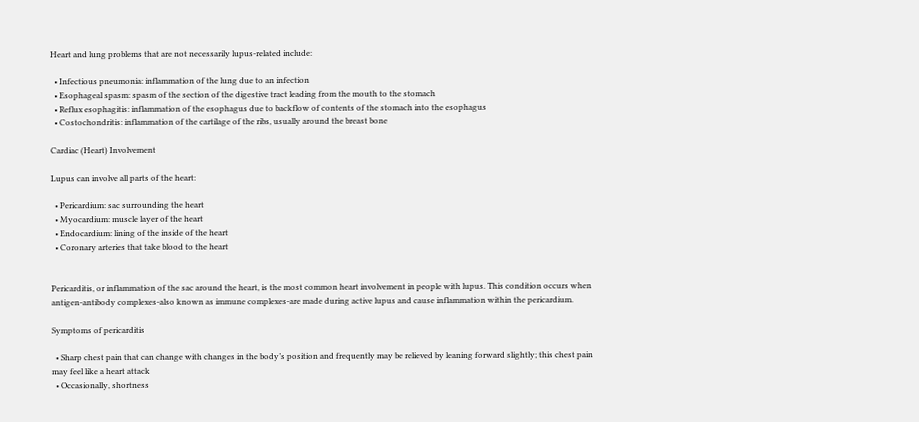Heart and lung problems that are not necessarily lupus-related include:

  • Infectious pneumonia: inflammation of the lung due to an infection
  • Esophageal spasm: spasm of the section of the digestive tract leading from the mouth to the stomach
  • Reflux esophagitis: inflammation of the esophagus due to backflow of contents of the stomach into the esophagus
  • Costochondritis: inflammation of the cartilage of the ribs, usually around the breast bone

Cardiac (Heart) Involvement

Lupus can involve all parts of the heart:

  • Pericardium: sac surrounding the heart
  • Myocardium: muscle layer of the heart
  • Endocardium: lining of the inside of the heart
  • Coronary arteries that take blood to the heart


Pericarditis, or inflammation of the sac around the heart, is the most common heart involvement in people with lupus. This condition occurs when antigen-antibody complexes-also known as immune complexes-are made during active lupus and cause inflammation within the pericardium.

Symptoms of pericarditis

  • Sharp chest pain that can change with changes in the body’s position and frequently may be relieved by leaning forward slightly; this chest pain may feel like a heart attack
  • Occasionally, shortness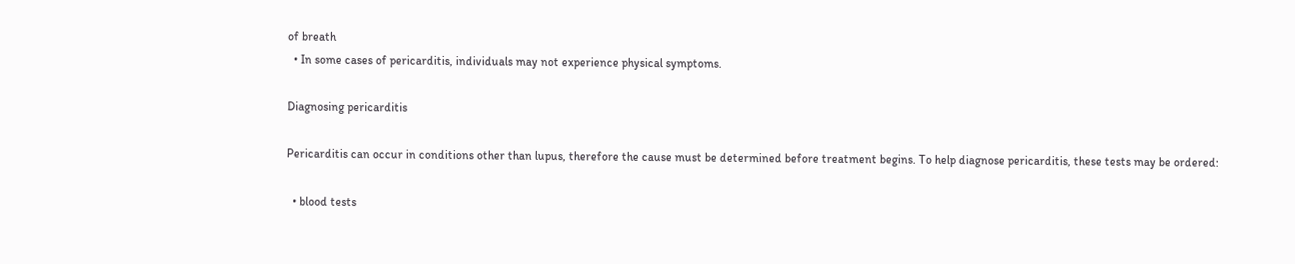of breath
  • In some cases of pericarditis, individuals may not experience physical symptoms.

Diagnosing pericarditis

Pericarditis can occur in conditions other than lupus, therefore the cause must be determined before treatment begins. To help diagnose pericarditis, these tests may be ordered:

  • blood tests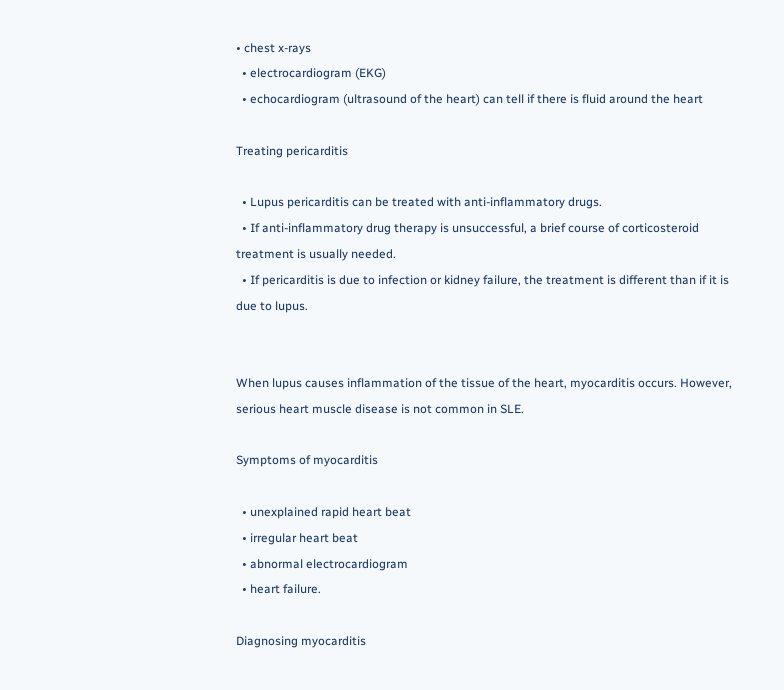• chest x-rays
  • electrocardiogram (EKG)
  • echocardiogram (ultrasound of the heart) can tell if there is fluid around the heart

Treating pericarditis

  • Lupus pericarditis can be treated with anti-inflammatory drugs.
  • If anti-inflammatory drug therapy is unsuccessful, a brief course of corticosteroid treatment is usually needed.
  • If pericarditis is due to infection or kidney failure, the treatment is different than if it is due to lupus.


When lupus causes inflammation of the tissue of the heart, myocarditis occurs. However, serious heart muscle disease is not common in SLE.

Symptoms of myocarditis

  • unexplained rapid heart beat
  • irregular heart beat
  • abnormal electrocardiogram
  • heart failure.

Diagnosing myocarditis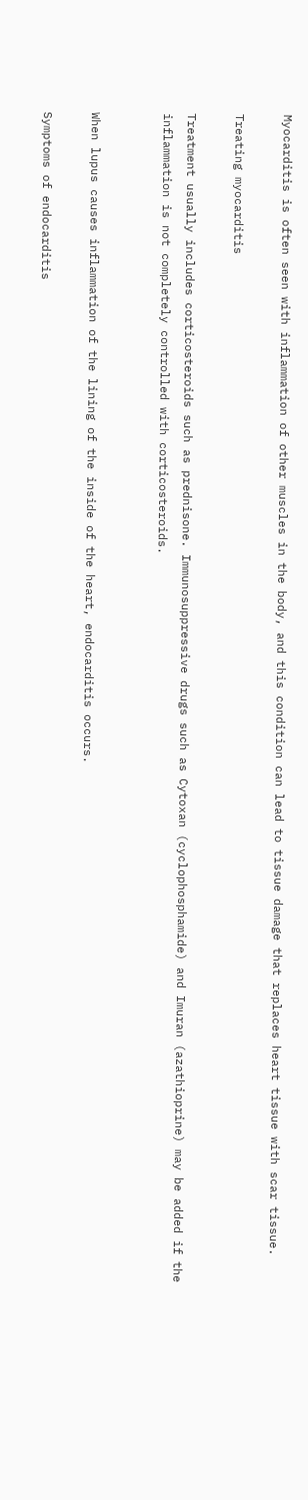Myocarditis is often seen with inflammation of other muscles in the body, and this condition can lead to tissue damage that replaces heart tissue with scar tissue.

Treating myocarditis

Treatment usually includes corticosteroids such as prednisone. Immunosuppressive drugs such as Cytoxan (cyclophosphamide) and Imuran (azathioprine) may be added if the inflammation is not completely controlled with corticosteroids.


When lupus causes inflammation of the lining of the inside of the heart, endocarditis occurs.

Symptoms of endocarditis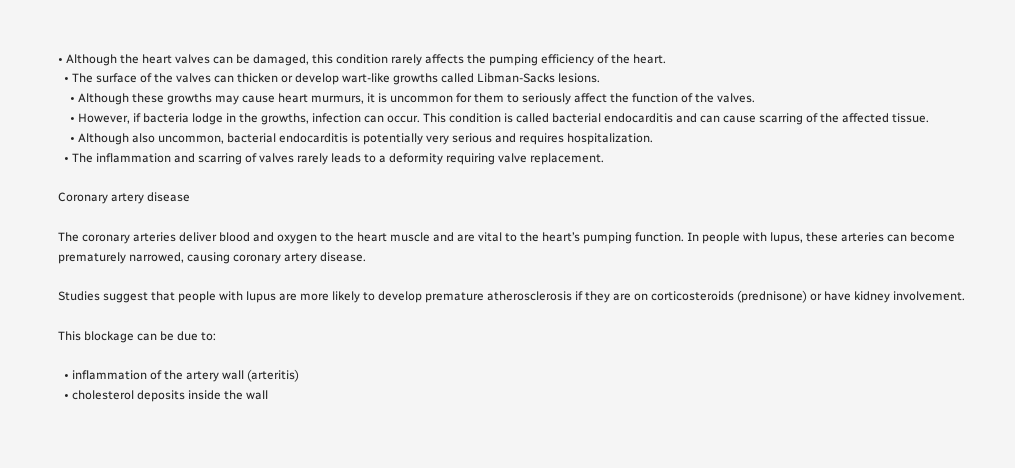• Although the heart valves can be damaged, this condition rarely affects the pumping efficiency of the heart.
  • The surface of the valves can thicken or develop wart-like growths called Libman-Sacks lesions.
    • Although these growths may cause heart murmurs, it is uncommon for them to seriously affect the function of the valves.
    • However, if bacteria lodge in the growths, infection can occur. This condition is called bacterial endocarditis and can cause scarring of the affected tissue.
    • Although also uncommon, bacterial endocarditis is potentially very serious and requires hospitalization.
  • The inflammation and scarring of valves rarely leads to a deformity requiring valve replacement.

Coronary artery disease

The coronary arteries deliver blood and oxygen to the heart muscle and are vital to the heart’s pumping function. In people with lupus, these arteries can become prematurely narrowed, causing coronary artery disease.

Studies suggest that people with lupus are more likely to develop premature atherosclerosis if they are on corticosteroids (prednisone) or have kidney involvement.

This blockage can be due to:

  • inflammation of the artery wall (arteritis)
  • cholesterol deposits inside the wall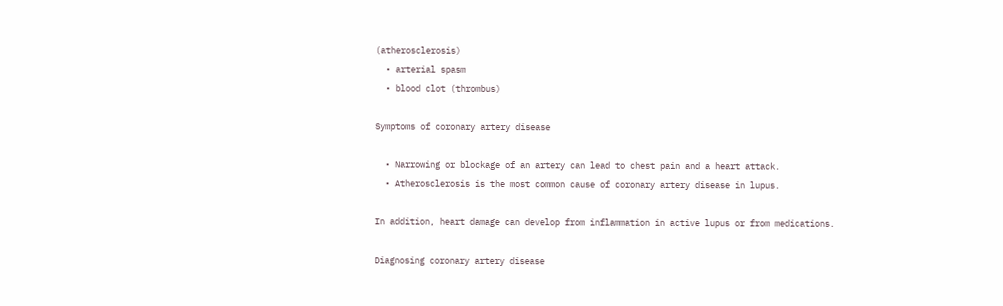(atherosclerosis)
  • arterial spasm
  • blood clot (thrombus)

Symptoms of coronary artery disease

  • Narrowing or blockage of an artery can lead to chest pain and a heart attack.
  • Atherosclerosis is the most common cause of coronary artery disease in lupus.

In addition, heart damage can develop from inflammation in active lupus or from medications.

Diagnosing coronary artery disease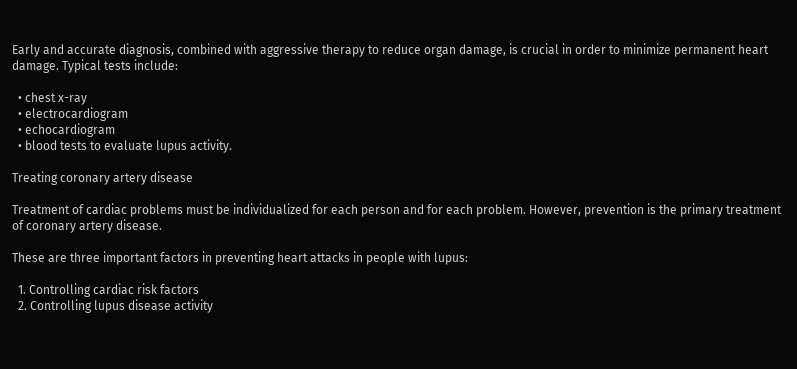Early and accurate diagnosis, combined with aggressive therapy to reduce organ damage, is crucial in order to minimize permanent heart damage. Typical tests include:

  • chest x-ray
  • electrocardiogram
  • echocardiogram
  • blood tests to evaluate lupus activity.

Treating coronary artery disease

Treatment of cardiac problems must be individualized for each person and for each problem. However, prevention is the primary treatment of coronary artery disease.

These are three important factors in preventing heart attacks in people with lupus:

  1. Controlling cardiac risk factors
  2. Controlling lupus disease activity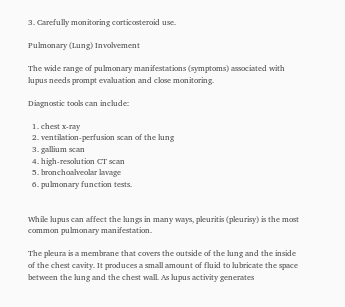3. Carefully monitoring corticosteroid use.

Pulmonary (Lung) Involvement

The wide range of pulmonary manifestations (symptoms) associated with lupus needs prompt evaluation and close monitoring.

Diagnostic tools can include:

  1. chest x-ray
  2. ventilation-perfusion scan of the lung
  3. gallium scan
  4. high-resolution CT scan
  5. bronchoalveolar lavage
  6. pulmonary function tests.


While lupus can affect the lungs in many ways, pleuritis (pleurisy) is the most common pulmonary manifestation.

The pleura is a membrane that covers the outside of the lung and the inside of the chest cavity. It produces a small amount of fluid to lubricate the space between the lung and the chest wall. As lupus activity generates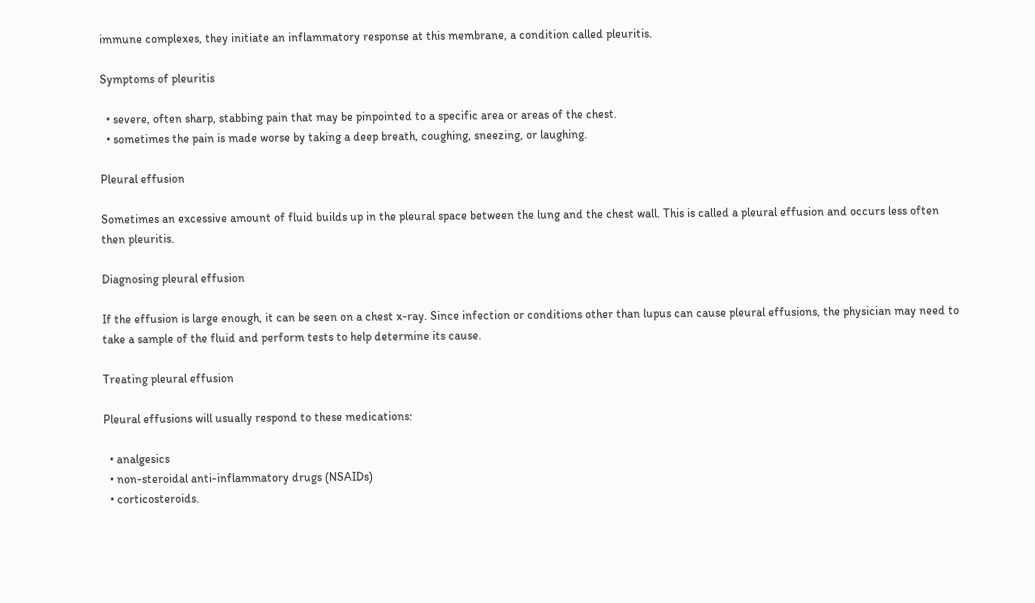immune complexes, they initiate an inflammatory response at this membrane, a condition called pleuritis.

Symptoms of pleuritis

  • severe, often sharp, stabbing pain that may be pinpointed to a specific area or areas of the chest.
  • sometimes the pain is made worse by taking a deep breath, coughing, sneezing, or laughing.

Pleural effusion

Sometimes an excessive amount of fluid builds up in the pleural space between the lung and the chest wall. This is called a pleural effusion and occurs less often then pleuritis.

Diagnosing pleural effusion

If the effusion is large enough, it can be seen on a chest x-ray. Since infection or conditions other than lupus can cause pleural effusions, the physician may need to take a sample of the fluid and perform tests to help determine its cause.

Treating pleural effusion

Pleural effusions will usually respond to these medications:

  • analgesics
  • non-steroidal anti-inflammatory drugs (NSAIDs)
  • corticosteroids.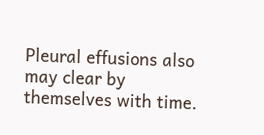Pleural effusions also may clear by themselves with time.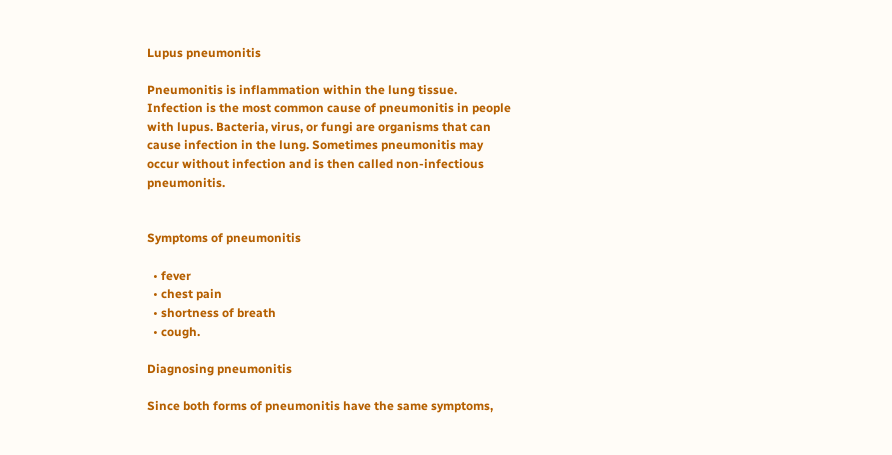Lupus pneumonitis

Pneumonitis is inflammation within the lung tissue. Infection is the most common cause of pneumonitis in people with lupus. Bacteria, virus, or fungi are organisms that can cause infection in the lung. Sometimes pneumonitis may occur without infection and is then called non-infectious pneumonitis.


Symptoms of pneumonitis

  • fever
  • chest pain
  • shortness of breath
  • cough.

Diagnosing pneumonitis

Since both forms of pneumonitis have the same symptoms,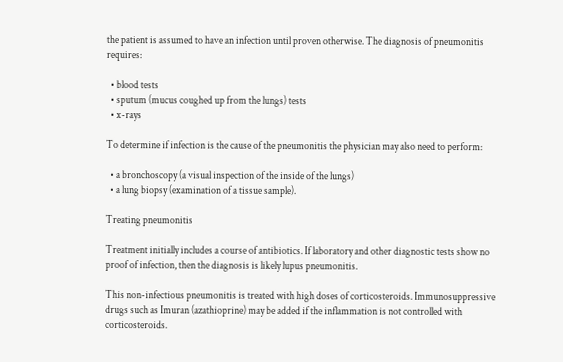the patient is assumed to have an infection until proven otherwise. The diagnosis of pneumonitis requires:

  • blood tests
  • sputum (mucus coughed up from the lungs) tests
  • x-rays

To determine if infection is the cause of the pneumonitis the physician may also need to perform:

  • a bronchoscopy (a visual inspection of the inside of the lungs)
  • a lung biopsy (examination of a tissue sample).

Treating pneumonitis

Treatment initially includes a course of antibiotics. If laboratory and other diagnostic tests show no proof of infection, then the diagnosis is likely lupus pneumonitis.

This non-infectious pneumonitis is treated with high doses of corticosteroids. Immunosuppressive drugs such as Imuran (azathioprine) may be added if the inflammation is not controlled with corticosteroids.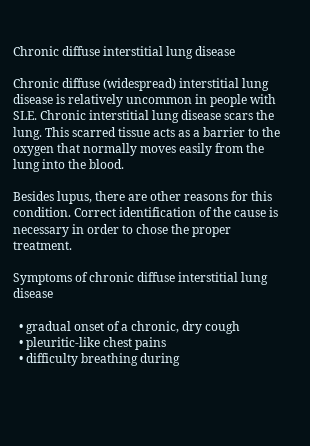Chronic diffuse interstitial lung disease

Chronic diffuse (widespread) interstitial lung disease is relatively uncommon in people with SLE. Chronic interstitial lung disease scars the lung. This scarred tissue acts as a barrier to the oxygen that normally moves easily from the lung into the blood.

Besides lupus, there are other reasons for this condition. Correct identification of the cause is necessary in order to chose the proper treatment.

Symptoms of chronic diffuse interstitial lung disease

  • gradual onset of a chronic, dry cough
  • pleuritic-like chest pains
  • difficulty breathing during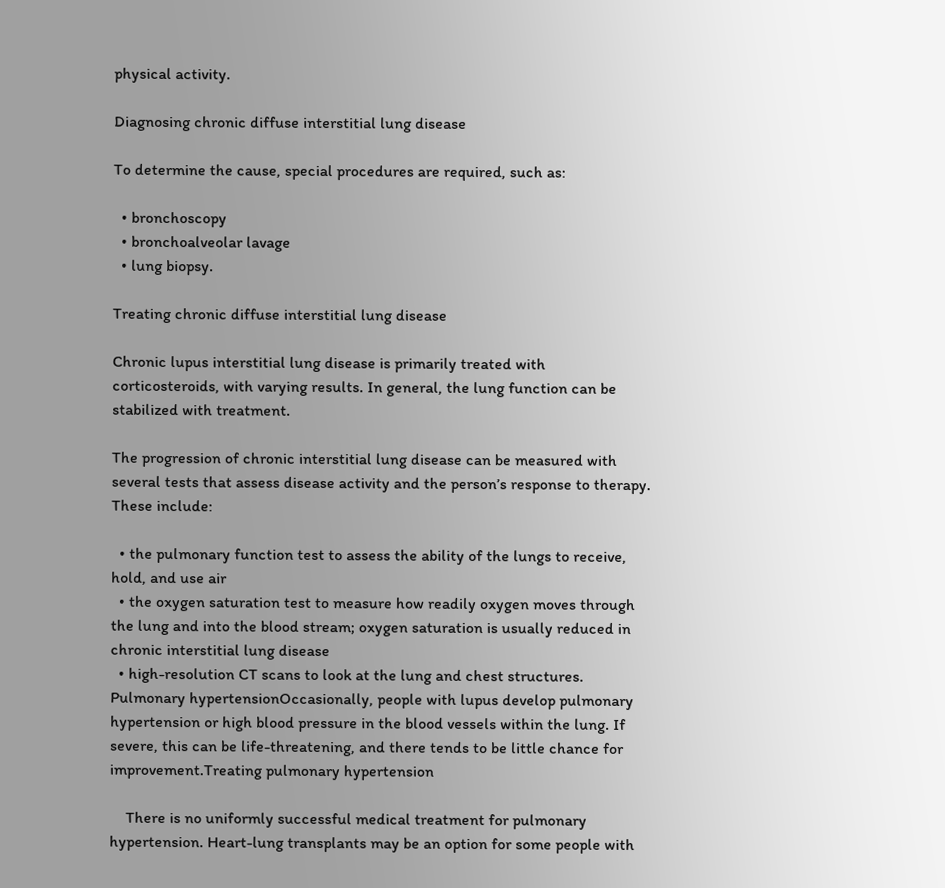physical activity.

Diagnosing chronic diffuse interstitial lung disease

To determine the cause, special procedures are required, such as:

  • bronchoscopy
  • bronchoalveolar lavage
  • lung biopsy.

Treating chronic diffuse interstitial lung disease

Chronic lupus interstitial lung disease is primarily treated with corticosteroids, with varying results. In general, the lung function can be stabilized with treatment.

The progression of chronic interstitial lung disease can be measured with several tests that assess disease activity and the person’s response to therapy. These include:

  • the pulmonary function test to assess the ability of the lungs to receive, hold, and use air
  • the oxygen saturation test to measure how readily oxygen moves through the lung and into the blood stream; oxygen saturation is usually reduced in chronic interstitial lung disease
  • high-resolution CT scans to look at the lung and chest structures. Pulmonary hypertensionOccasionally, people with lupus develop pulmonary hypertension or high blood pressure in the blood vessels within the lung. If severe, this can be life-threatening, and there tends to be little chance for improvement.Treating pulmonary hypertension

    There is no uniformly successful medical treatment for pulmonary hypertension. Heart-lung transplants may be an option for some people with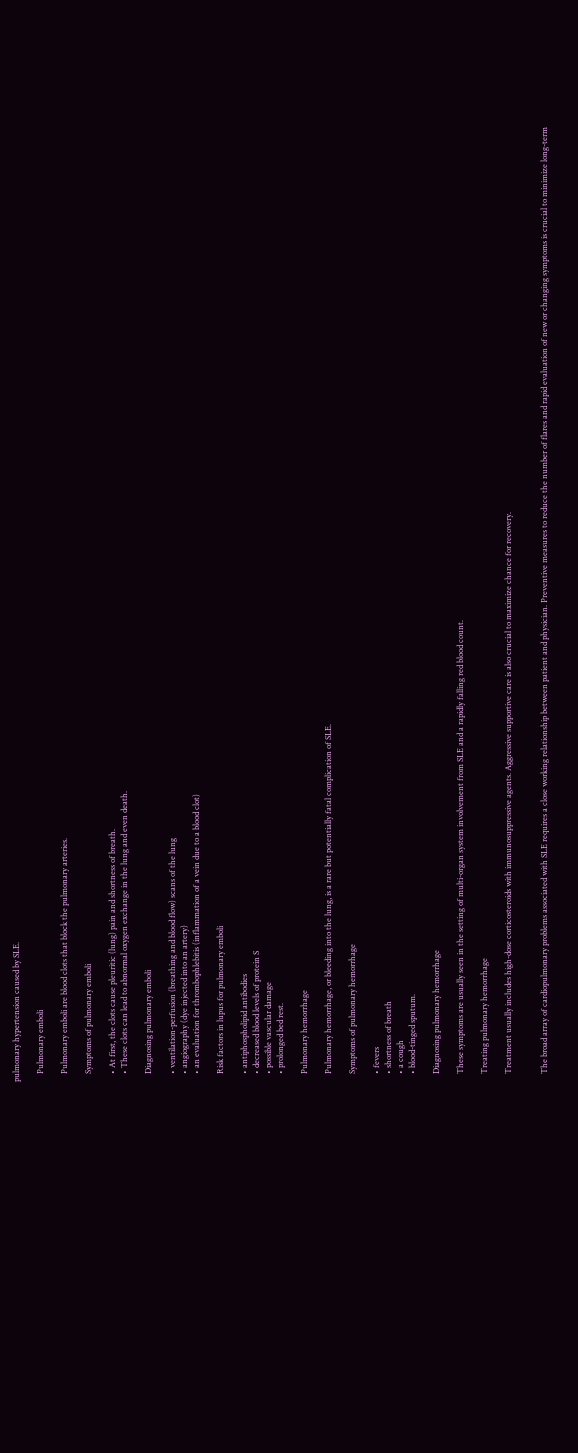pulmonary hypertension caused by SLE.

    Pulmonary emboli

    Pulmonary emboli are blood clots that block the pulmonary arteries.

    Symptoms of pulmonary emboli

    • At first, the clots cause pleuritic (lung) pain and shortness of breath.
    • These clots can lead to abnormal oxygen exchange in the lung and even death.

    Diagnosing pulmonary emboli

    • ventilation-perfusion (breathing and blood flow) scans of the lung
    • angiography (dye injected into an artery)
    • an evaluation for thrombophlebitis (inflammation of a vein due to a blood clot)

    Risk factors in lupus for pulmonary emboli

    • antiphospholipid antibodies
    • decreased blood levels of protein S
    • possible vascular damage
    • prolonged bed rest.

    Pulmonary hemorrhage

    Pulmonary hemorrhage, or bleeding into the lung, is a rare but potentially fatal complication of SLE.

    Symptoms of pulmonary hemorrhage

    • fevers
    • shortness of breath
    • a cough
    • blood-tinged sputum.

    Diagnosing pulmonary hemorrhage

    These symptoms are usually seen in the setting of multi-organ system involvement from SLE and a rapidly falling red blood count.

    Treating pulmonary hemorrhage

    Treatment usually includes high-dose corticosteroids with immunosuppressive agents. Aggressive supportive care is also crucial to maximize chance for recovery.


    The broad array of cardiopulmonary problems associated with SLE requires a close working relationship between patient and physician. Preventive measures to reduce the number of flares and rapid evaluation of new or changing symptoms is crucial to minimize long-term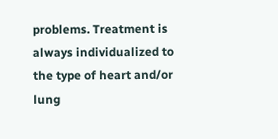problems. Treatment is always individualized to the type of heart and/or lung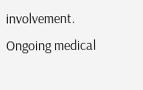involvement. Ongoing medical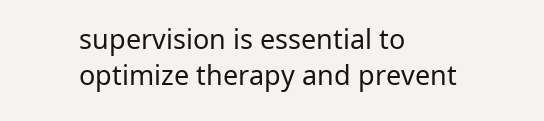supervision is essential to optimize therapy and prevent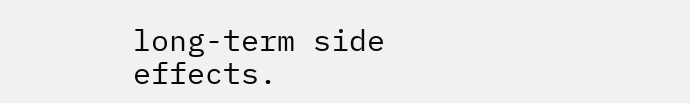long-term side effects.